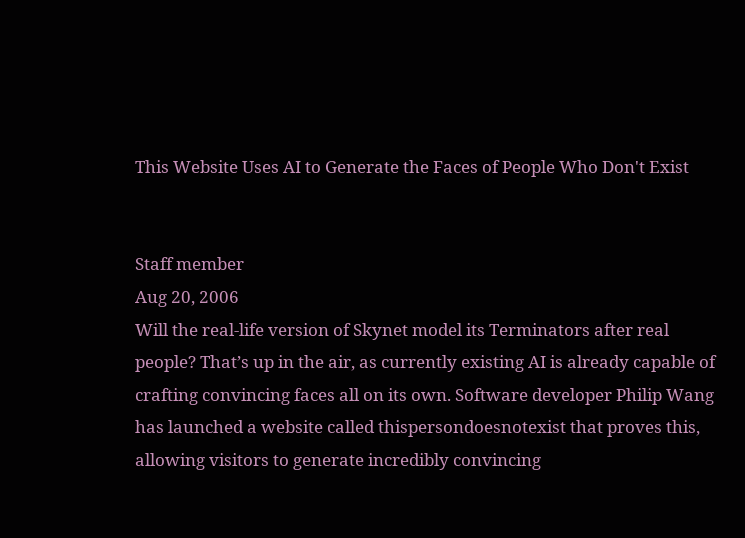This Website Uses AI to Generate the Faces of People Who Don't Exist


Staff member
Aug 20, 2006
Will the real-life version of Skynet model its Terminators after real people? That’s up in the air, as currently existing AI is already capable of crafting convincing faces all on its own. Software developer Philip Wang has launched a website called thispersondoesnotexist that proves this, allowing visitors to generate incredibly convincing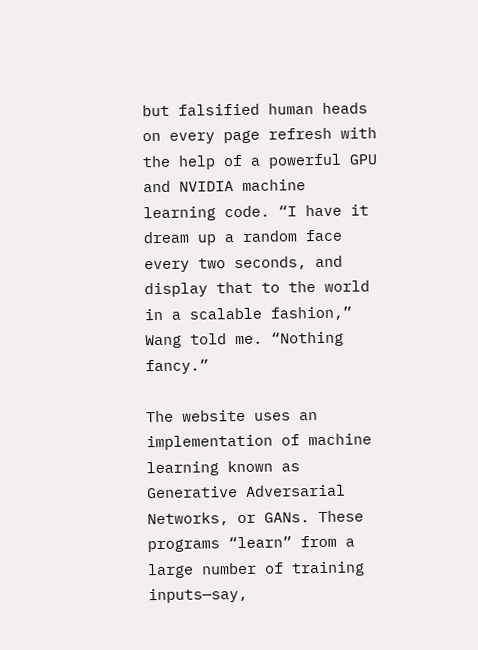but falsified human heads on every page refresh with the help of a powerful GPU and NVIDIA machine learning code. “I have it dream up a random face every two seconds, and display that to the world in a scalable fashion,” Wang told me. “Nothing fancy.”

The website uses an implementation of machine learning known as Generative Adversarial Networks, or GANs. These programs “learn” from a large number of training inputs—say,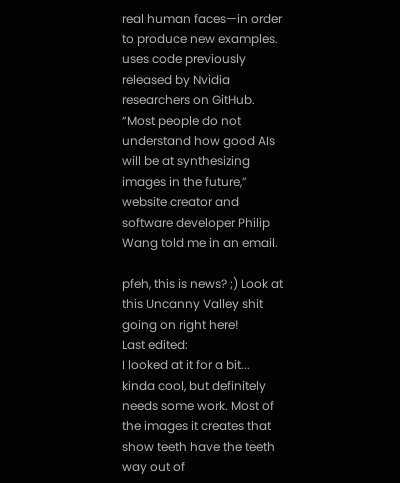real human faces—in order to produce new examples. uses code previously released by Nvidia researchers on GitHub. “Most people do not understand how good AIs will be at synthesizing images in the future,” website creator and software developer Philip Wang told me in an email.

pfeh, this is news? ;) Look at this Uncanny Valley shit going on right here!
Last edited:
I looked at it for a bit... kinda cool, but definitely needs some work. Most of the images it creates that show teeth have the teeth way out of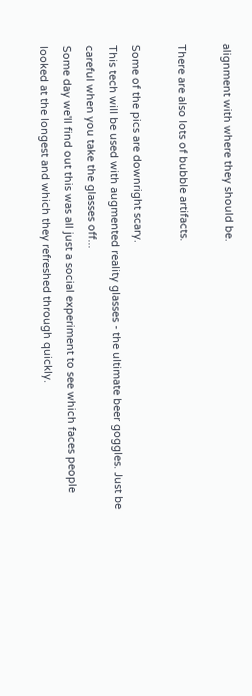alignment with where they should be.

There are also lots of bubble artifacts.

Some of the pics are downright scary.
This tech will be used with augmented reality glasses - the ultimate beer goggles. Just be careful when you take the glasses off...
Some day we'll find out this was all just a social experiment to see which faces people looked at the longest and which they refreshed through quickly.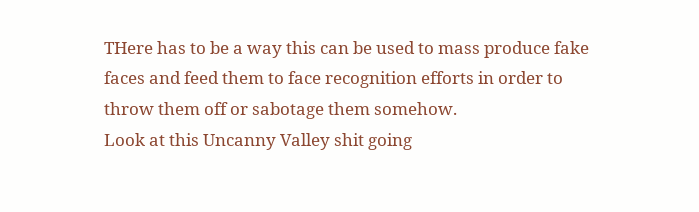THere has to be a way this can be used to mass produce fake faces and feed them to face recognition efforts in order to throw them off or sabotage them somehow.
Look at this Uncanny Valley shit going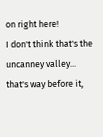on right here!
I don't think that's the uncanney valley... that's way before it,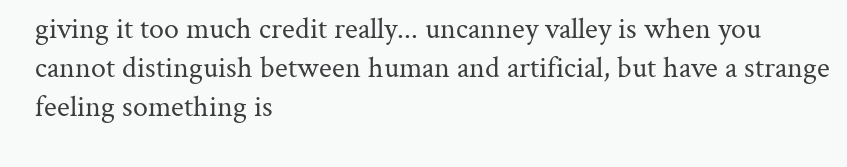giving it too much credit really... uncanney valley is when you cannot distinguish between human and artificial, but have a strange feeling something is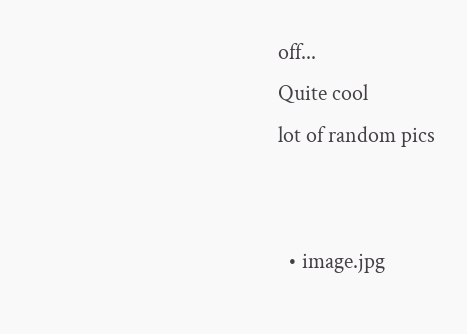off...
Quite cool
lot of random pics


  • image.jpg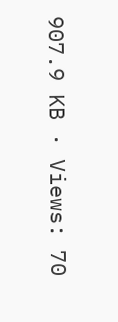907.9 KB · Views: 70